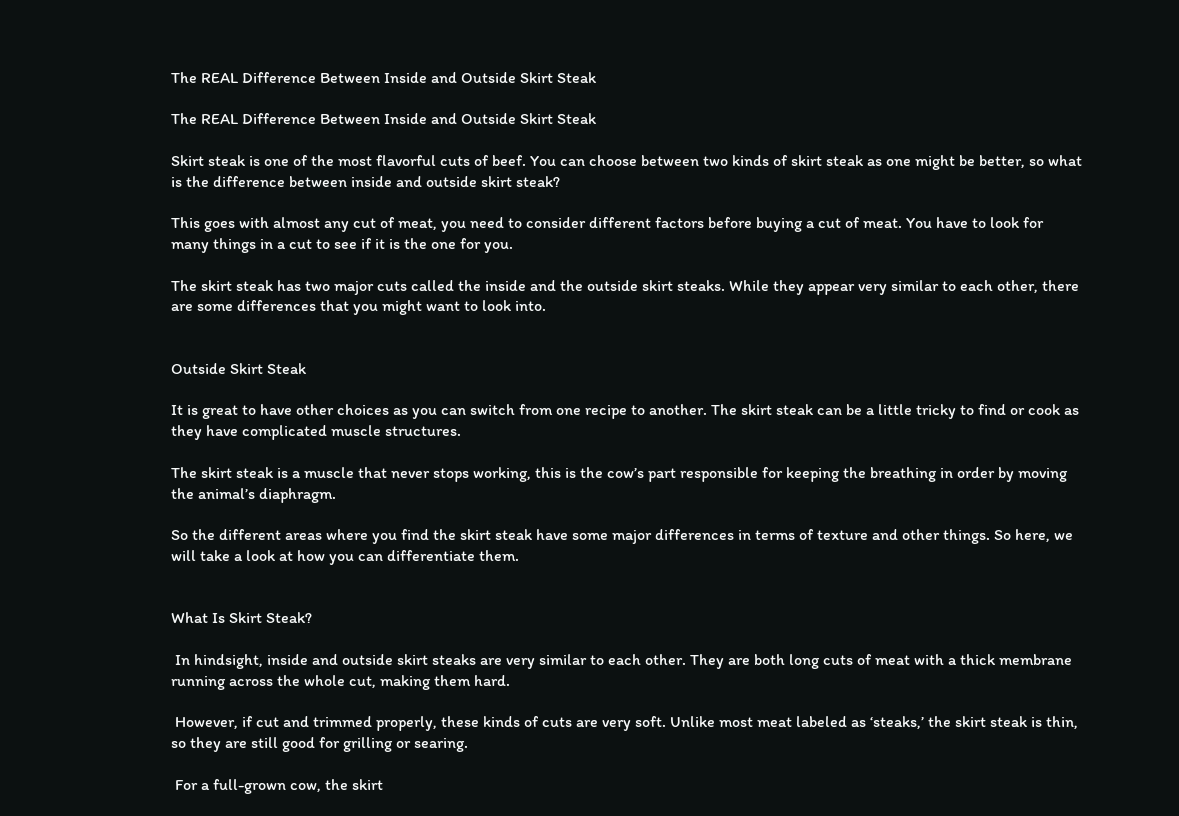The REAL Difference Between Inside and Outside Skirt Steak

The REAL Difference Between Inside and Outside Skirt Steak

Skirt steak is one of the most flavorful cuts of beef. You can choose between two kinds of skirt steak as one might be better, so what is the difference between inside and outside skirt steak?

This goes with almost any cut of meat, you need to consider different factors before buying a cut of meat. You have to look for many things in a cut to see if it is the one for you.

The skirt steak has two major cuts called the inside and the outside skirt steaks. While they appear very similar to each other, there are some differences that you might want to look into.


Outside Skirt Steak

It is great to have other choices as you can switch from one recipe to another. The skirt steak can be a little tricky to find or cook as they have complicated muscle structures.

The skirt steak is a muscle that never stops working, this is the cow’s part responsible for keeping the breathing in order by moving the animal’s diaphragm.

So the different areas where you find the skirt steak have some major differences in terms of texture and other things. So here, we will take a look at how you can differentiate them.


What Is Skirt Steak?

 In hindsight, inside and outside skirt steaks are very similar to each other. They are both long cuts of meat with a thick membrane running across the whole cut, making them hard.

 However, if cut and trimmed properly, these kinds of cuts are very soft. Unlike most meat labeled as ‘steaks,’ the skirt steak is thin, so they are still good for grilling or searing.

 For a full-grown cow, the skirt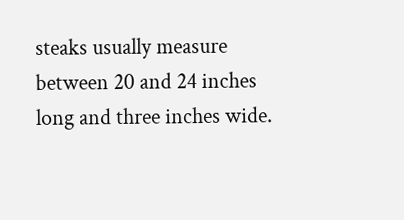steaks usually measure between 20 and 24 inches long and three inches wide.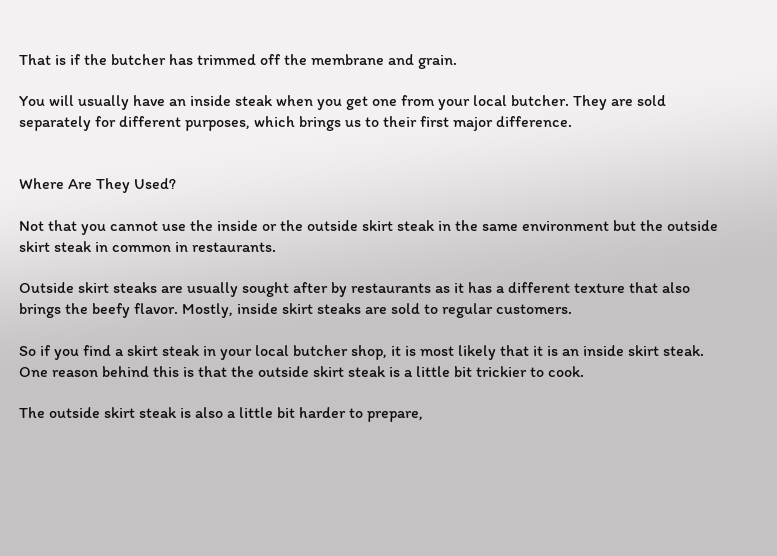That is if the butcher has trimmed off the membrane and grain.

You will usually have an inside steak when you get one from your local butcher. They are sold separately for different purposes, which brings us to their first major difference.


Where Are They Used?

Not that you cannot use the inside or the outside skirt steak in the same environment but the outside skirt steak in common in restaurants.

Outside skirt steaks are usually sought after by restaurants as it has a different texture that also brings the beefy flavor. Mostly, inside skirt steaks are sold to regular customers.

So if you find a skirt steak in your local butcher shop, it is most likely that it is an inside skirt steak. One reason behind this is that the outside skirt steak is a little bit trickier to cook.

The outside skirt steak is also a little bit harder to prepare,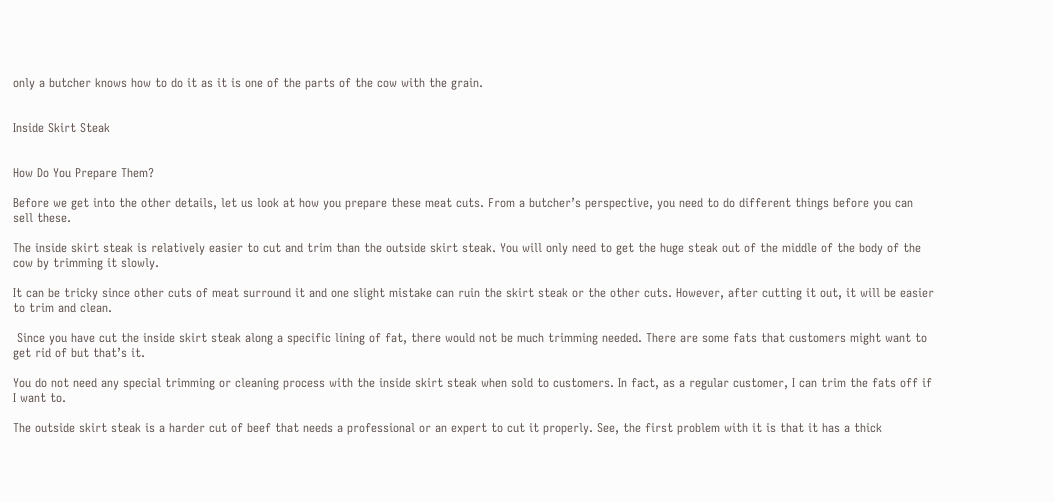only a butcher knows how to do it as it is one of the parts of the cow with the grain.


Inside Skirt Steak


How Do You Prepare Them?

Before we get into the other details, let us look at how you prepare these meat cuts. From a butcher’s perspective, you need to do different things before you can sell these.

The inside skirt steak is relatively easier to cut and trim than the outside skirt steak. You will only need to get the huge steak out of the middle of the body of the cow by trimming it slowly.

It can be tricky since other cuts of meat surround it and one slight mistake can ruin the skirt steak or the other cuts. However, after cutting it out, it will be easier to trim and clean.

 Since you have cut the inside skirt steak along a specific lining of fat, there would not be much trimming needed. There are some fats that customers might want to get rid of but that’s it.

You do not need any special trimming or cleaning process with the inside skirt steak when sold to customers. In fact, as a regular customer, I can trim the fats off if I want to.

The outside skirt steak is a harder cut of beef that needs a professional or an expert to cut it properly. See, the first problem with it is that it has a thick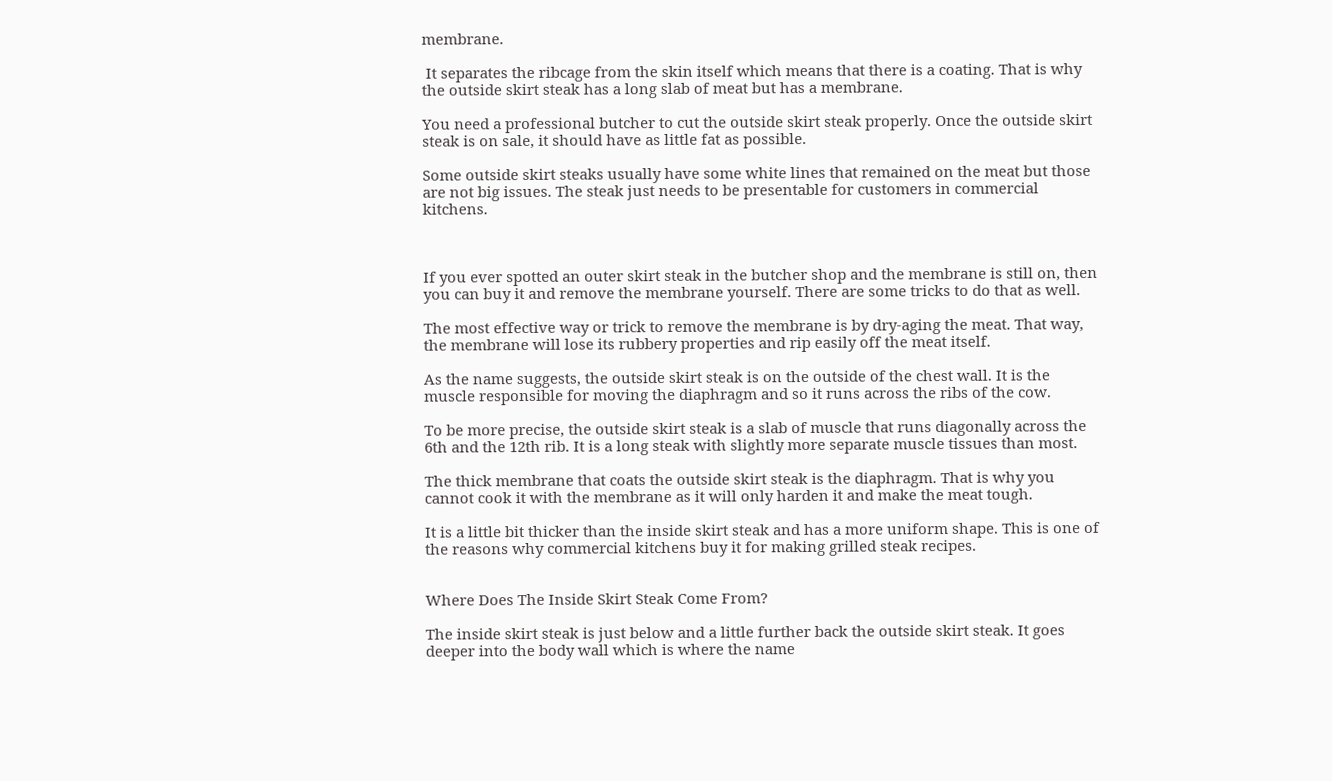membrane.

 It separates the ribcage from the skin itself which means that there is a coating. That is why the outside skirt steak has a long slab of meat but has a membrane.

You need a professional butcher to cut the outside skirt steak properly. Once the outside skirt steak is on sale, it should have as little fat as possible.

Some outside skirt steaks usually have some white lines that remained on the meat but those are not big issues. The steak just needs to be presentable for customers in commercial kitchens.



If you ever spotted an outer skirt steak in the butcher shop and the membrane is still on, then you can buy it and remove the membrane yourself. There are some tricks to do that as well.

The most effective way or trick to remove the membrane is by dry-aging the meat. That way, the membrane will lose its rubbery properties and rip easily off the meat itself.

As the name suggests, the outside skirt steak is on the outside of the chest wall. It is the muscle responsible for moving the diaphragm and so it runs across the ribs of the cow.

To be more precise, the outside skirt steak is a slab of muscle that runs diagonally across the 6th and the 12th rib. It is a long steak with slightly more separate muscle tissues than most.

The thick membrane that coats the outside skirt steak is the diaphragm. That is why you cannot cook it with the membrane as it will only harden it and make the meat tough.

It is a little bit thicker than the inside skirt steak and has a more uniform shape. This is one of the reasons why commercial kitchens buy it for making grilled steak recipes.


Where Does The Inside Skirt Steak Come From?

The inside skirt steak is just below and a little further back the outside skirt steak. It goes deeper into the body wall which is where the name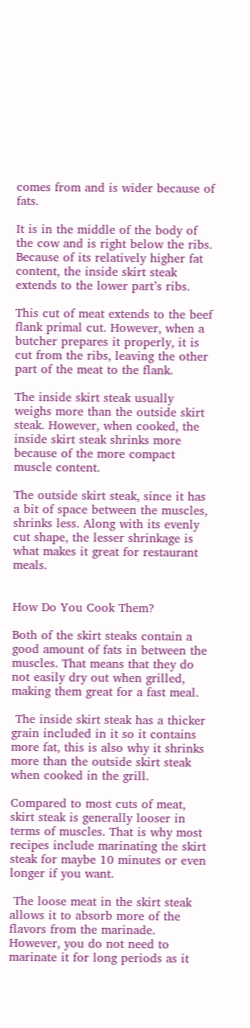comes from and is wider because of fats.

It is in the middle of the body of the cow and is right below the ribs. Because of its relatively higher fat content, the inside skirt steak extends to the lower part’s ribs.

This cut of meat extends to the beef flank primal cut. However, when a butcher prepares it properly, it is cut from the ribs, leaving the other part of the meat to the flank.

The inside skirt steak usually weighs more than the outside skirt steak. However, when cooked, the inside skirt steak shrinks more because of the more compact muscle content.

The outside skirt steak, since it has a bit of space between the muscles, shrinks less. Along with its evenly cut shape, the lesser shrinkage is what makes it great for restaurant meals.


How Do You Cook Them?

Both of the skirt steaks contain a good amount of fats in between the muscles. That means that they do not easily dry out when grilled, making them great for a fast meal.

 The inside skirt steak has a thicker grain included in it so it contains more fat, this is also why it shrinks more than the outside skirt steak when cooked in the grill.

Compared to most cuts of meat, skirt steak is generally looser in terms of muscles. That is why most recipes include marinating the skirt steak for maybe 10 minutes or even longer if you want.

 The loose meat in the skirt steak allows it to absorb more of the flavors from the marinade. However, you do not need to marinate it for long periods as it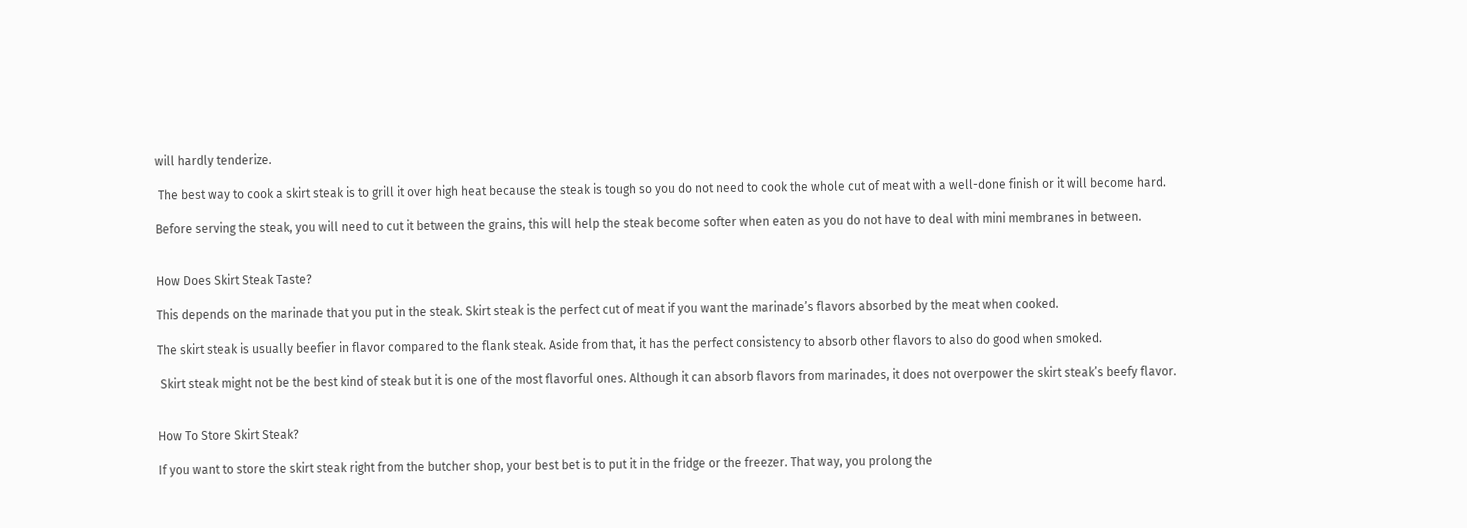will hardly tenderize.

 The best way to cook a skirt steak is to grill it over high heat because the steak is tough so you do not need to cook the whole cut of meat with a well-done finish or it will become hard.

Before serving the steak, you will need to cut it between the grains, this will help the steak become softer when eaten as you do not have to deal with mini membranes in between.


How Does Skirt Steak Taste?

This depends on the marinade that you put in the steak. Skirt steak is the perfect cut of meat if you want the marinade’s flavors absorbed by the meat when cooked.

The skirt steak is usually beefier in flavor compared to the flank steak. Aside from that, it has the perfect consistency to absorb other flavors to also do good when smoked.

 Skirt steak might not be the best kind of steak but it is one of the most flavorful ones. Although it can absorb flavors from marinades, it does not overpower the skirt steak’s beefy flavor.


How To Store Skirt Steak?

If you want to store the skirt steak right from the butcher shop, your best bet is to put it in the fridge or the freezer. That way, you prolong the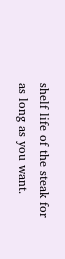shelf life of the steak for as long as you want.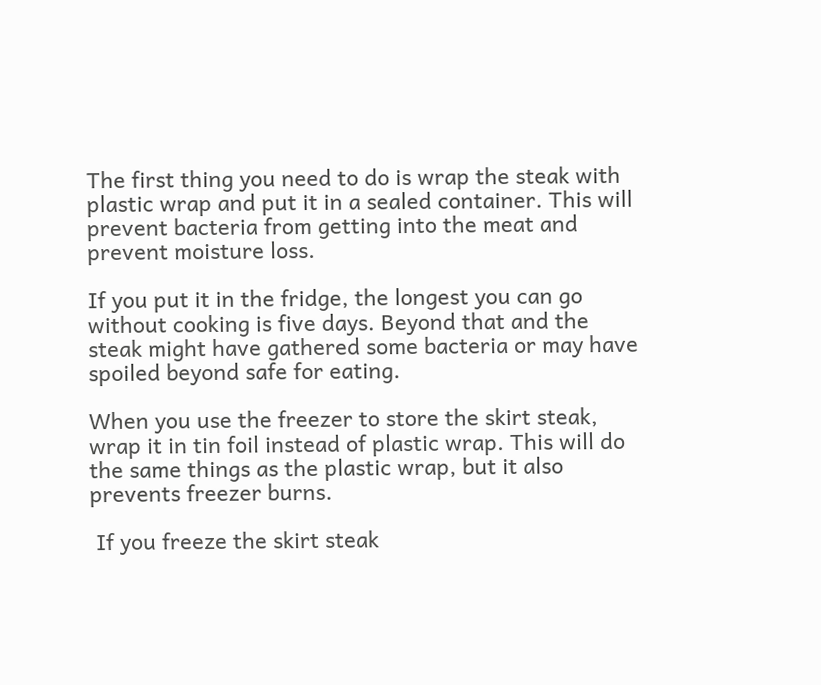The first thing you need to do is wrap the steak with plastic wrap and put it in a sealed container. This will prevent bacteria from getting into the meat and prevent moisture loss.

If you put it in the fridge, the longest you can go without cooking is five days. Beyond that and the steak might have gathered some bacteria or may have spoiled beyond safe for eating.

When you use the freezer to store the skirt steak, wrap it in tin foil instead of plastic wrap. This will do the same things as the plastic wrap, but it also prevents freezer burns.

 If you freeze the skirt steak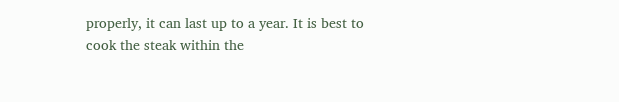properly, it can last up to a year. It is best to cook the steak within the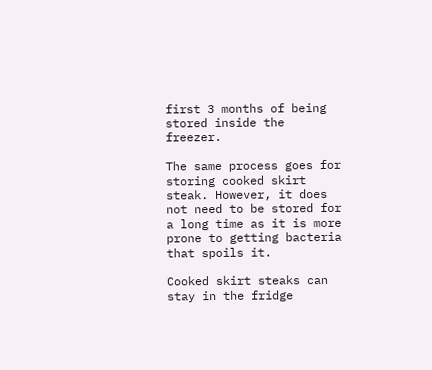first 3 months of being stored inside the freezer.

The same process goes for storing cooked skirt steak. However, it does not need to be stored for a long time as it is more prone to getting bacteria that spoils it.

Cooked skirt steaks can stay in the fridge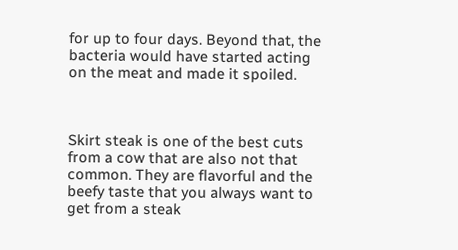for up to four days. Beyond that, the bacteria would have started acting on the meat and made it spoiled.



Skirt steak is one of the best cuts from a cow that are also not that common. They are flavorful and the beefy taste that you always want to get from a steak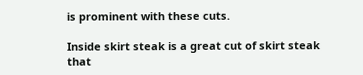is prominent with these cuts.

Inside skirt steak is a great cut of skirt steak that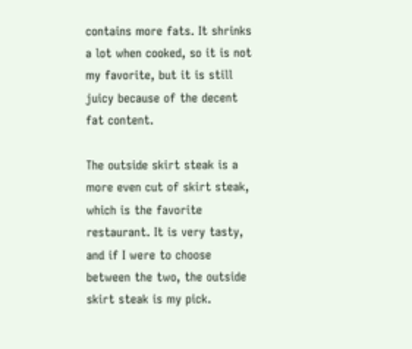contains more fats. It shrinks a lot when cooked, so it is not my favorite, but it is still juicy because of the decent fat content.

The outside skirt steak is a more even cut of skirt steak, which is the favorite restaurant. It is very tasty, and if I were to choose between the two, the outside skirt steak is my pick.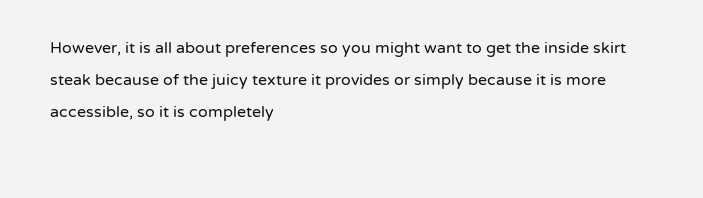However, it is all about preferences so you might want to get the inside skirt steak because of the juicy texture it provides or simply because it is more accessible, so it is completely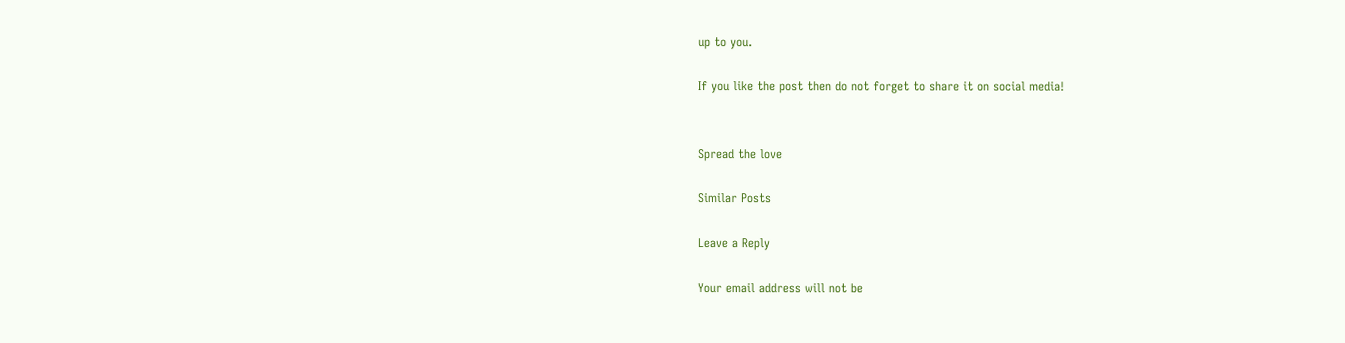up to you.

If you like the post then do not forget to share it on social media!


Spread the love

Similar Posts

Leave a Reply

Your email address will not be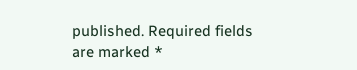published. Required fields are marked *